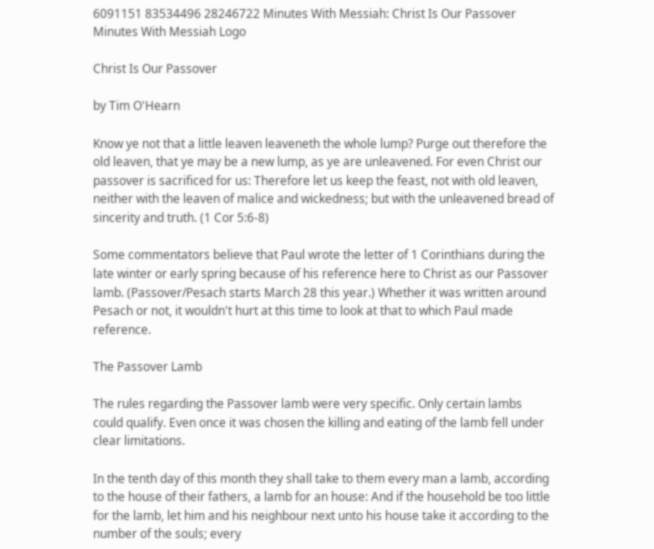6091151 83534496 28246722 Minutes With Messiah: Christ Is Our Passover
Minutes With Messiah Logo

Christ Is Our Passover

by Tim O'Hearn

Know ye not that a little leaven leaveneth the whole lump? Purge out therefore the old leaven, that ye may be a new lump, as ye are unleavened. For even Christ our passover is sacrificed for us: Therefore let us keep the feast, not with old leaven, neither with the leaven of malice and wickedness; but with the unleavened bread of sincerity and truth. (1 Cor 5:6-8)

Some commentators believe that Paul wrote the letter of 1 Corinthians during the late winter or early spring because of his reference here to Christ as our Passover lamb. (Passover/Pesach starts March 28 this year.) Whether it was written around Pesach or not, it wouldn't hurt at this time to look at that to which Paul made reference.

The Passover Lamb

The rules regarding the Passover lamb were very specific. Only certain lambs could qualify. Even once it was chosen the killing and eating of the lamb fell under clear limitations.

In the tenth day of this month they shall take to them every man a lamb, according to the house of their fathers, a lamb for an house: And if the household be too little for the lamb, let him and his neighbour next unto his house take it according to the number of the souls; every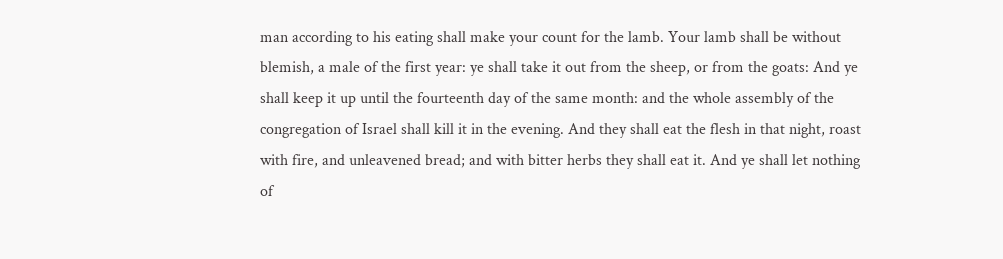man according to his eating shall make your count for the lamb. Your lamb shall be without blemish, a male of the first year: ye shall take it out from the sheep, or from the goats: And ye shall keep it up until the fourteenth day of the same month: and the whole assembly of the congregation of Israel shall kill it in the evening. And they shall eat the flesh in that night, roast with fire, and unleavened bread; and with bitter herbs they shall eat it. And ye shall let nothing of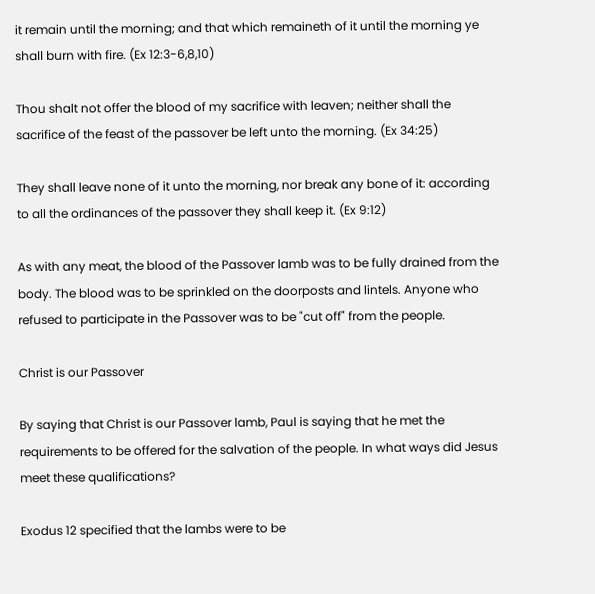it remain until the morning; and that which remaineth of it until the morning ye shall burn with fire. (Ex 12:3-6,8,10)

Thou shalt not offer the blood of my sacrifice with leaven; neither shall the sacrifice of the feast of the passover be left unto the morning. (Ex 34:25)

They shall leave none of it unto the morning, nor break any bone of it: according to all the ordinances of the passover they shall keep it. (Ex 9:12)

As with any meat, the blood of the Passover lamb was to be fully drained from the body. The blood was to be sprinkled on the doorposts and lintels. Anyone who refused to participate in the Passover was to be "cut off" from the people.

Christ is our Passover

By saying that Christ is our Passover lamb, Paul is saying that he met the requirements to be offered for the salvation of the people. In what ways did Jesus meet these qualifications?

Exodus 12 specified that the lambs were to be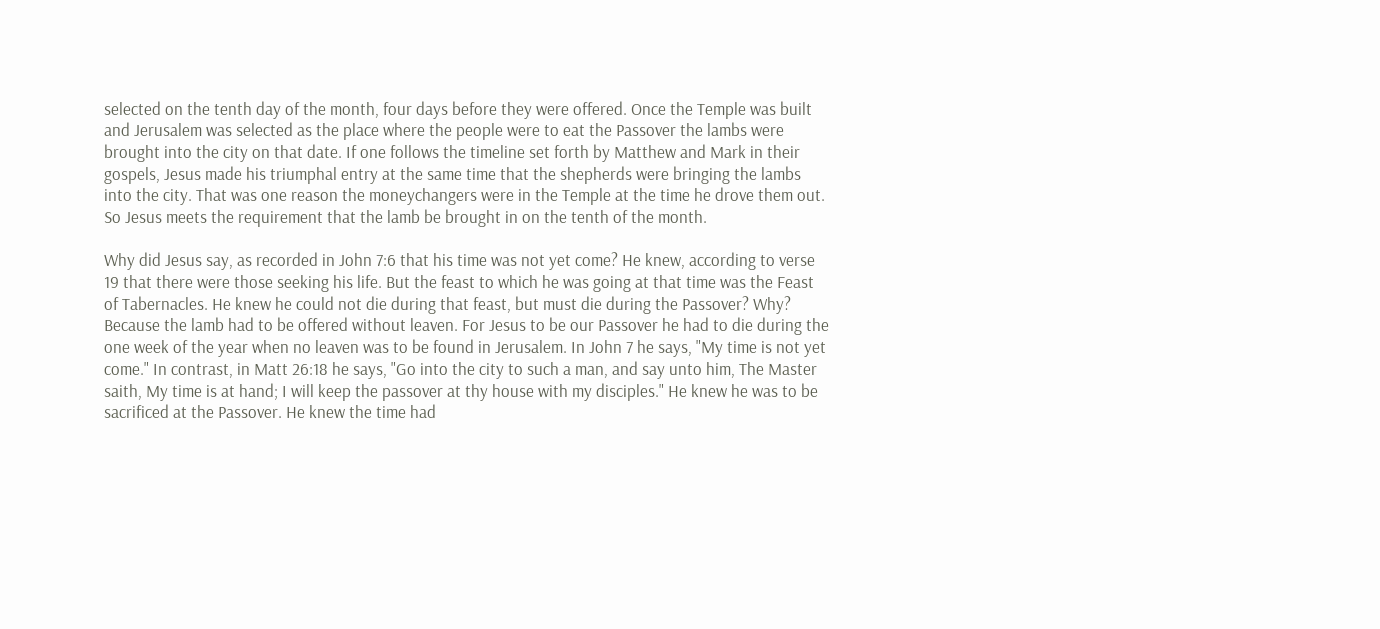selected on the tenth day of the month, four days before they were offered. Once the Temple was built and Jerusalem was selected as the place where the people were to eat the Passover the lambs were brought into the city on that date. If one follows the timeline set forth by Matthew and Mark in their gospels, Jesus made his triumphal entry at the same time that the shepherds were bringing the lambs into the city. That was one reason the moneychangers were in the Temple at the time he drove them out. So Jesus meets the requirement that the lamb be brought in on the tenth of the month.

Why did Jesus say, as recorded in John 7:6 that his time was not yet come? He knew, according to verse 19 that there were those seeking his life. But the feast to which he was going at that time was the Feast of Tabernacles. He knew he could not die during that feast, but must die during the Passover? Why? Because the lamb had to be offered without leaven. For Jesus to be our Passover he had to die during the one week of the year when no leaven was to be found in Jerusalem. In John 7 he says, "My time is not yet come." In contrast, in Matt 26:18 he says, "Go into the city to such a man, and say unto him, The Master saith, My time is at hand; I will keep the passover at thy house with my disciples." He knew he was to be sacrificed at the Passover. He knew the time had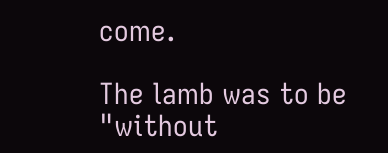come.

The lamb was to be "without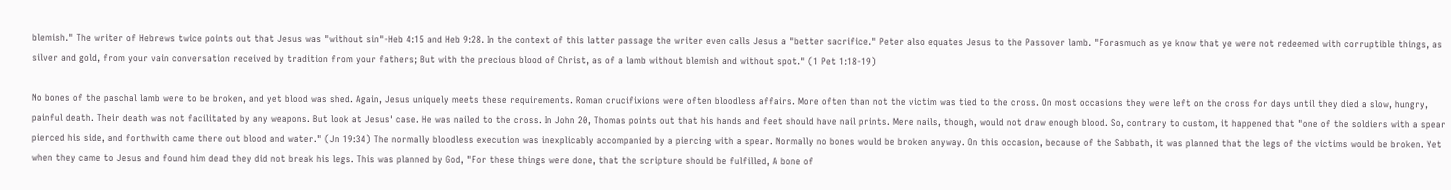blemish." The writer of Hebrews twice points out that Jesus was "without sin"-Heb 4:15 and Heb 9:28. In the context of this latter passage the writer even calls Jesus a "better sacrifice." Peter also equates Jesus to the Passover lamb. "Forasmuch as ye know that ye were not redeemed with corruptible things, as silver and gold, from your vain conversation received by tradition from your fathers; But with the precious blood of Christ, as of a lamb without blemish and without spot." (1 Pet 1:18-19)

No bones of the paschal lamb were to be broken, and yet blood was shed. Again, Jesus uniquely meets these requirements. Roman crucifixions were often bloodless affairs. More often than not the victim was tied to the cross. On most occasions they were left on the cross for days until they died a slow, hungry, painful death. Their death was not facilitated by any weapons. But look at Jesus' case. He was nailed to the cross. In John 20, Thomas points out that his hands and feet should have nail prints. Mere nails, though, would not draw enough blood. So, contrary to custom, it happened that "one of the soldiers with a spear pierced his side, and forthwith came there out blood and water." (Jn 19:34) The normally bloodless execution was inexplicably accompanied by a piercing with a spear. Normally no bones would be broken anyway. On this occasion, because of the Sabbath, it was planned that the legs of the victims would be broken. Yet when they came to Jesus and found him dead they did not break his legs. This was planned by God, "For these things were done, that the scripture should be fulfilled, A bone of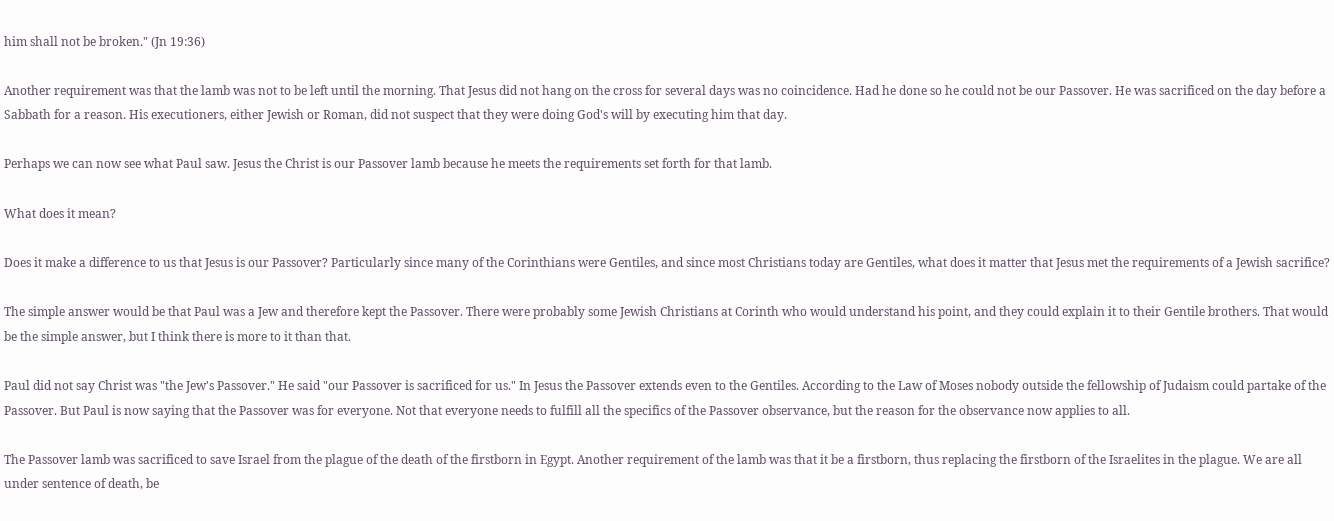him shall not be broken." (Jn 19:36)

Another requirement was that the lamb was not to be left until the morning. That Jesus did not hang on the cross for several days was no coincidence. Had he done so he could not be our Passover. He was sacrificed on the day before a Sabbath for a reason. His executioners, either Jewish or Roman, did not suspect that they were doing God's will by executing him that day.

Perhaps we can now see what Paul saw. Jesus the Christ is our Passover lamb because he meets the requirements set forth for that lamb.

What does it mean?

Does it make a difference to us that Jesus is our Passover? Particularly since many of the Corinthians were Gentiles, and since most Christians today are Gentiles, what does it matter that Jesus met the requirements of a Jewish sacrifice?

The simple answer would be that Paul was a Jew and therefore kept the Passover. There were probably some Jewish Christians at Corinth who would understand his point, and they could explain it to their Gentile brothers. That would be the simple answer, but I think there is more to it than that.

Paul did not say Christ was "the Jew's Passover." He said "our Passover is sacrificed for us." In Jesus the Passover extends even to the Gentiles. According to the Law of Moses nobody outside the fellowship of Judaism could partake of the Passover. But Paul is now saying that the Passover was for everyone. Not that everyone needs to fulfill all the specifics of the Passover observance, but the reason for the observance now applies to all.

The Passover lamb was sacrificed to save Israel from the plague of the death of the firstborn in Egypt. Another requirement of the lamb was that it be a firstborn, thus replacing the firstborn of the Israelites in the plague. We are all under sentence of death, be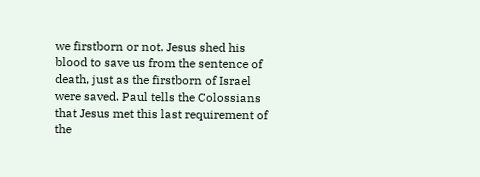we firstborn or not. Jesus shed his blood to save us from the sentence of death, just as the firstborn of Israel were saved. Paul tells the Colossians that Jesus met this last requirement of the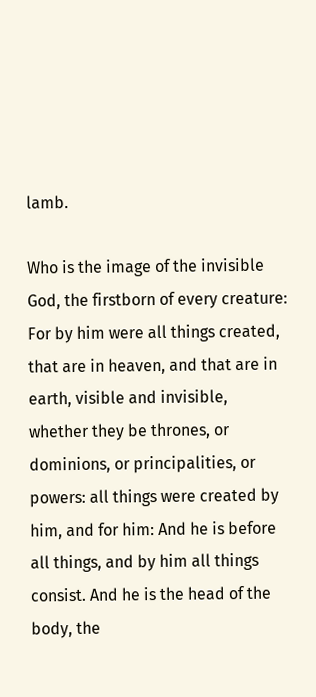lamb.

Who is the image of the invisible God, the firstborn of every creature: For by him were all things created, that are in heaven, and that are in earth, visible and invisible, whether they be thrones, or dominions, or principalities, or powers: all things were created by him, and for him: And he is before all things, and by him all things consist. And he is the head of the body, the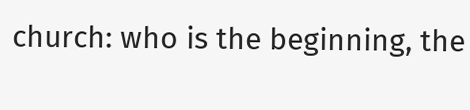church: who is the beginning, the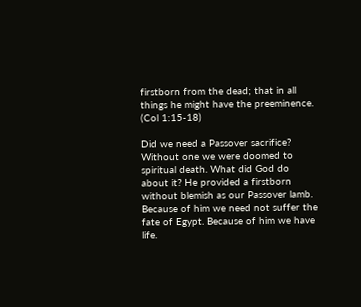firstborn from the dead; that in all things he might have the preeminence. (Col 1:15-18)

Did we need a Passover sacrifice? Without one we were doomed to spiritual death. What did God do about it? He provided a firstborn without blemish as our Passover lamb. Because of him we need not suffer the fate of Egypt. Because of him we have life.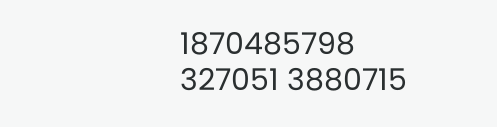1870485798 327051 3880715